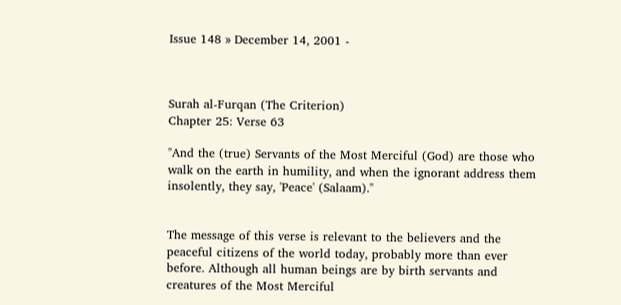Issue 148 » December 14, 2001 -



Surah al-Furqan (The Criterion)
Chapter 25: Verse 63

"And the (true) Servants of the Most Merciful (God) are those who walk on the earth in humility, and when the ignorant address them insolently, they say, 'Peace' (Salaam)."


The message of this verse is relevant to the believers and the peaceful citizens of the world today, probably more than ever before. Although all human beings are by birth servants and creatures of the Most Merciful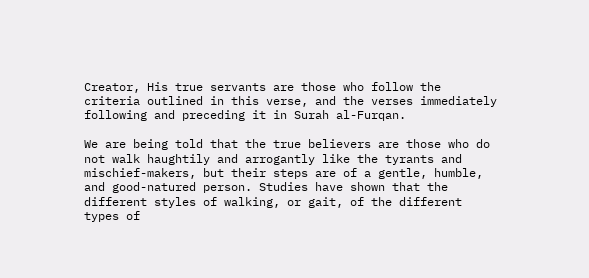Creator, His true servants are those who follow the criteria outlined in this verse, and the verses immediately following and preceding it in Surah al-Furqan.

We are being told that the true believers are those who do not walk haughtily and arrogantly like the tyrants and mischief-makers, but their steps are of a gentle, humble, and good-natured person. Studies have shown that the different styles of walking, or gait, of the different types of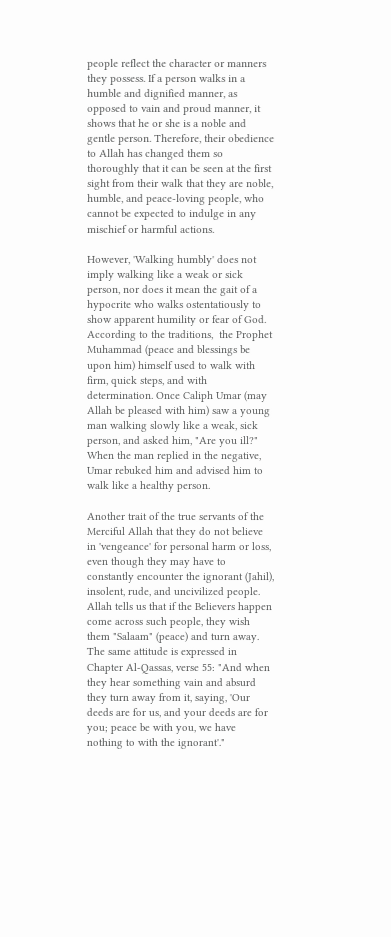people reflect the character or manners they possess. If a person walks in a humble and dignified manner, as opposed to vain and proud manner, it shows that he or she is a noble and gentle person. Therefore, their obedience to Allah has changed them so thoroughly that it can be seen at the first sight from their walk that they are noble, humble, and peace-loving people, who cannot be expected to indulge in any mischief or harmful actions.

However, 'Walking humbly' does not imply walking like a weak or sick person, nor does it mean the gait of a hypocrite who walks ostentatiously to show apparent humility or fear of God. According to the traditions,  the Prophet Muhammad (peace and blessings be upon him) himself used to walk with firm, quick steps, and with determination. Once Caliph Umar (may Allah be pleased with him) saw a young man walking slowly like a weak, sick person, and asked him, "Are you ill?" When the man replied in the negative, Umar rebuked him and advised him to walk like a healthy person.

Another trait of the true servants of the Merciful Allah that they do not believe in 'vengeance' for personal harm or loss, even though they may have to constantly encounter the ignorant (Jahil), insolent, rude, and uncivilized people. Allah tells us that if the Believers happen come across such people, they wish them "Salaam" (peace) and turn away. The same attitude is expressed in Chapter Al-Qassas, verse 55: "And when they hear something vain and absurd they turn away from it, saying, 'Our deeds are for us, and your deeds are for you; peace be with you, we have nothing to with the ignorant'."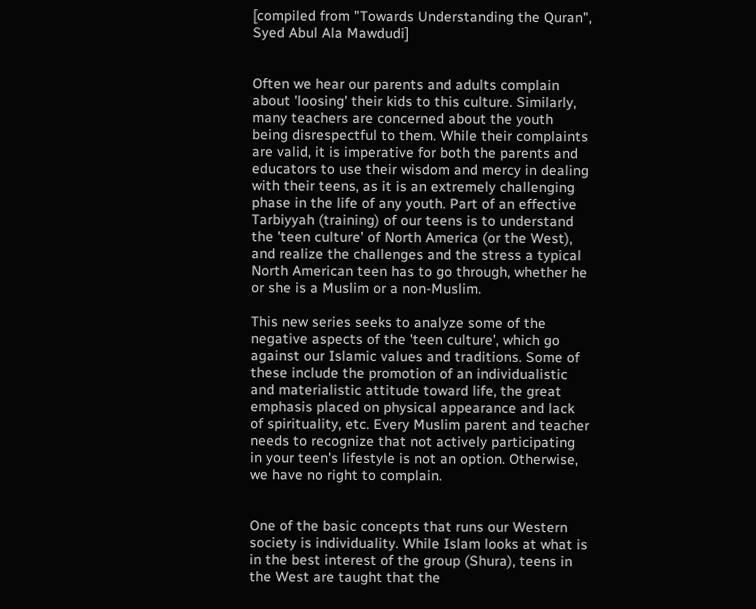[compiled from "Towards Understanding the Quran", Syed Abul Ala Mawdudi]


Often we hear our parents and adults complain about 'loosing' their kids to this culture. Similarly, many teachers are concerned about the youth being disrespectful to them. While their complaints are valid, it is imperative for both the parents and educators to use their wisdom and mercy in dealing with their teens, as it is an extremely challenging phase in the life of any youth. Part of an effective Tarbiyyah (training) of our teens is to understand the 'teen culture' of North America (or the West), and realize the challenges and the stress a typical North American teen has to go through, whether he or she is a Muslim or a non-Muslim.

This new series seeks to analyze some of the negative aspects of the 'teen culture', which go against our Islamic values and traditions. Some of these include the promotion of an individualistic and materialistic attitude toward life, the great emphasis placed on physical appearance and lack of spirituality, etc. Every Muslim parent and teacher needs to recognize that not actively participating in your teen's lifestyle is not an option. Otherwise, we have no right to complain.


One of the basic concepts that runs our Western society is individuality. While Islam looks at what is in the best interest of the group (Shura), teens in the West are taught that the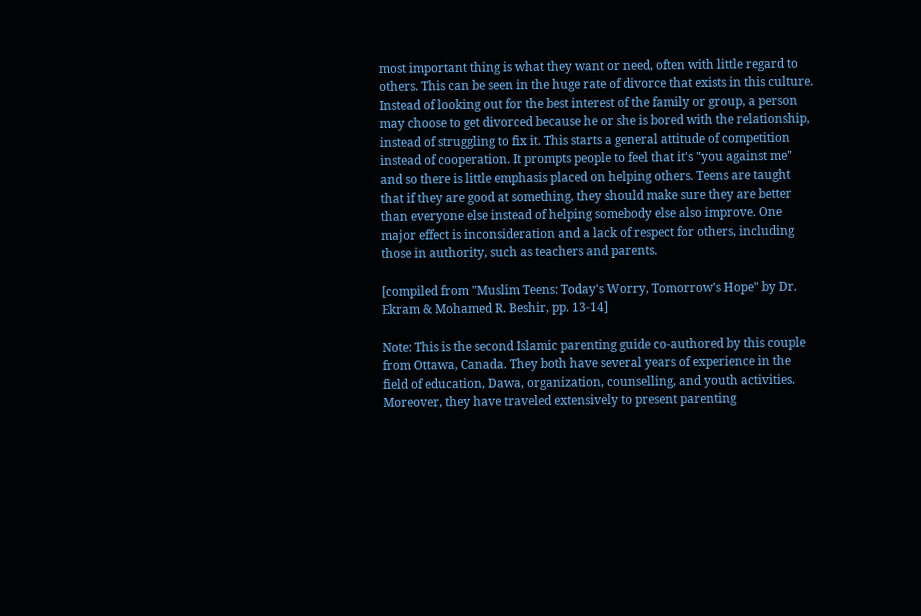most important thing is what they want or need, often with little regard to others. This can be seen in the huge rate of divorce that exists in this culture. Instead of looking out for the best interest of the family or group, a person may choose to get divorced because he or she is bored with the relationship, instead of struggling to fix it. This starts a general attitude of competition instead of cooperation. It prompts people to feel that it's "you against me" and so there is little emphasis placed on helping others. Teens are taught that if they are good at something, they should make sure they are better than everyone else instead of helping somebody else also improve. One major effect is inconsideration and a lack of respect for others, including those in authority, such as teachers and parents.

[compiled from "Muslim Teens: Today's Worry, Tomorrow's Hope" by Dr. Ekram & Mohamed R. Beshir, pp. 13-14]

Note: This is the second Islamic parenting guide co-authored by this couple from Ottawa, Canada. They both have several years of experience in the field of education, Dawa, organization, counselling, and youth activities. Moreover, they have traveled extensively to present parenting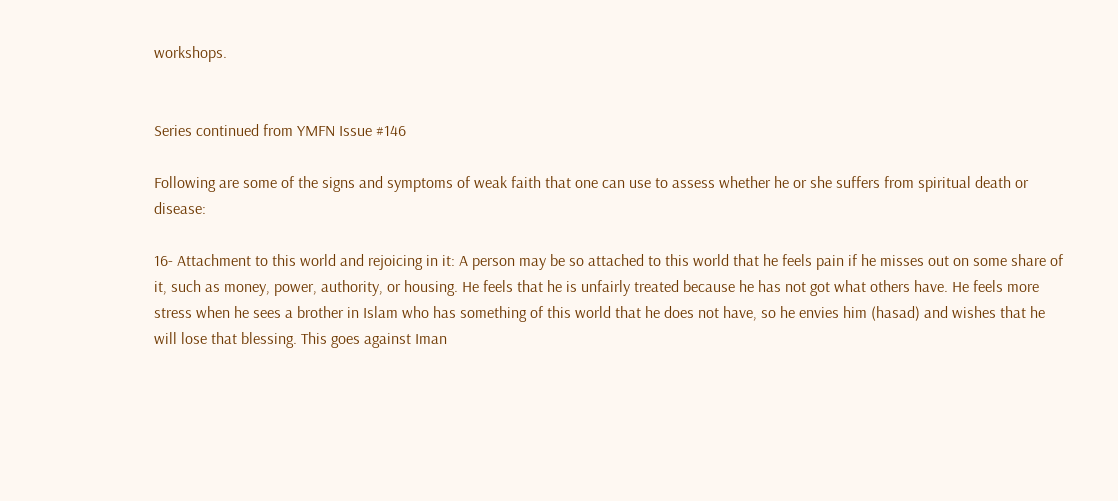workshops.


Series continued from YMFN Issue #146

Following are some of the signs and symptoms of weak faith that one can use to assess whether he or she suffers from spiritual death or disease:

16- Attachment to this world and rejoicing in it: A person may be so attached to this world that he feels pain if he misses out on some share of it, such as money, power, authority, or housing. He feels that he is unfairly treated because he has not got what others have. He feels more stress when he sees a brother in Islam who has something of this world that he does not have, so he envies him (hasad) and wishes that he will lose that blessing. This goes against Iman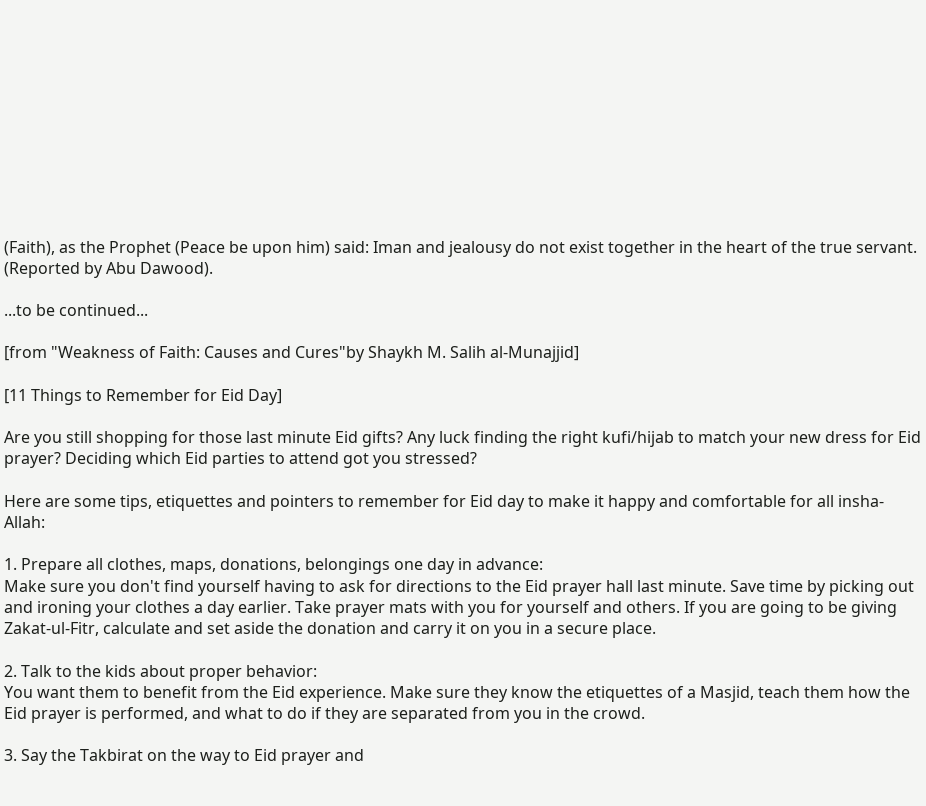(Faith), as the Prophet (Peace be upon him) said: Iman and jealousy do not exist together in the heart of the true servant. (Reported by Abu Dawood).

...to be continued...

[from "Weakness of Faith: Causes and Cures"by Shaykh M. Salih al-Munajjid]

[11 Things to Remember for Eid Day]

Are you still shopping for those last minute Eid gifts? Any luck finding the right kufi/hijab to match your new dress for Eid prayer? Deciding which Eid parties to attend got you stressed?

Here are some tips, etiquettes and pointers to remember for Eid day to make it happy and comfortable for all insha-Allah:

1. Prepare all clothes, maps, donations, belongings one day in advance:
Make sure you don't find yourself having to ask for directions to the Eid prayer hall last minute. Save time by picking out and ironing your clothes a day earlier. Take prayer mats with you for yourself and others. If you are going to be giving Zakat-ul-Fitr, calculate and set aside the donation and carry it on you in a secure place.

2. Talk to the kids about proper behavior:
You want them to benefit from the Eid experience. Make sure they know the etiquettes of a Masjid, teach them how the Eid prayer is performed, and what to do if they are separated from you in the crowd.

3. Say the Takbirat on the way to Eid prayer and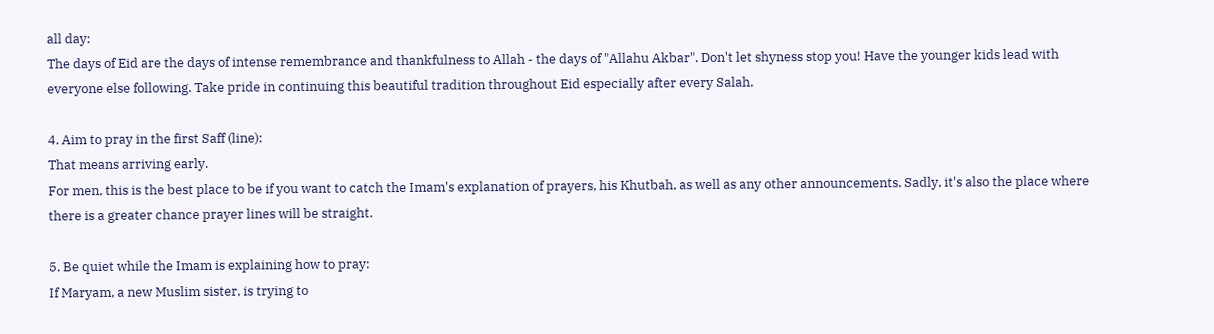all day:
The days of Eid are the days of intense remembrance and thankfulness to Allah - the days of "Allahu Akbar". Don't let shyness stop you! Have the younger kids lead with everyone else following. Take pride in continuing this beautiful tradition throughout Eid especially after every Salah.

4. Aim to pray in the first Saff (line):
That means arriving early.
For men, this is the best place to be if you want to catch the Imam's explanation of prayers, his Khutbah, as well as any other announcements. Sadly, it's also the place where there is a greater chance prayer lines will be straight.

5. Be quiet while the Imam is explaining how to pray:
If Maryam, a new Muslim sister, is trying to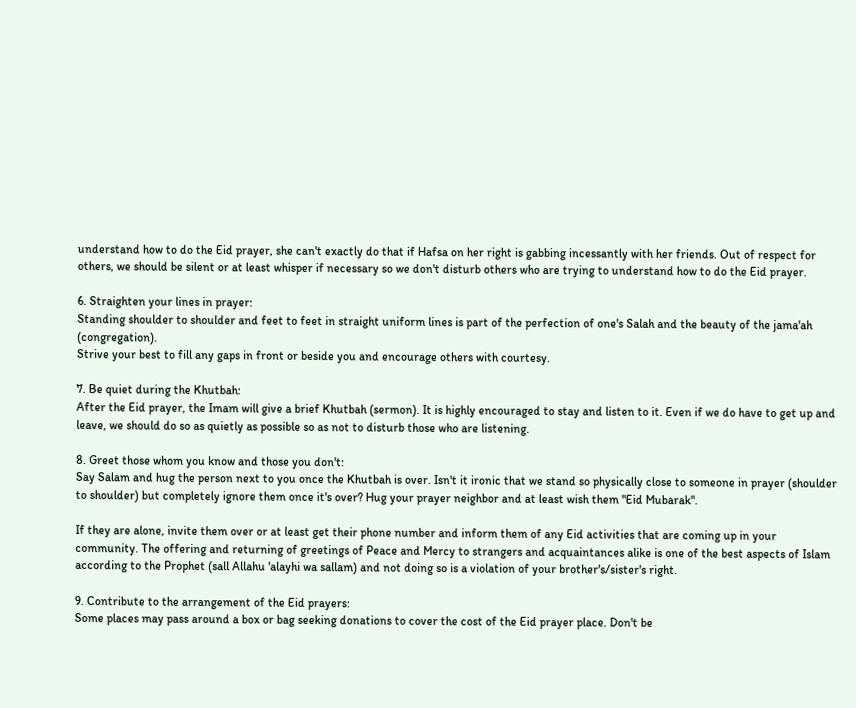understand how to do the Eid prayer, she can't exactly do that if Hafsa on her right is gabbing incessantly with her friends. Out of respect for others, we should be silent or at least whisper if necessary so we don't disturb others who are trying to understand how to do the Eid prayer.

6. Straighten your lines in prayer:
Standing shoulder to shoulder and feet to feet in straight uniform lines is part of the perfection of one's Salah and the beauty of the jama'ah (congregation).
Strive your best to fill any gaps in front or beside you and encourage others with courtesy.

7. Be quiet during the Khutbah:
After the Eid prayer, the Imam will give a brief Khutbah (sermon). It is highly encouraged to stay and listen to it. Even if we do have to get up and leave, we should do so as quietly as possible so as not to disturb those who are listening.

8. Greet those whom you know and those you don't:
Say Salam and hug the person next to you once the Khutbah is over. Isn't it ironic that we stand so physically close to someone in prayer (shoulder to shoulder) but completely ignore them once it's over? Hug your prayer neighbor and at least wish them "Eid Mubarak".

If they are alone, invite them over or at least get their phone number and inform them of any Eid activities that are coming up in your community. The offering and returning of greetings of Peace and Mercy to strangers and acquaintances alike is one of the best aspects of Islam according to the Prophet (sall Allahu 'alayhi wa sallam) and not doing so is a violation of your brother's/sister's right.

9. Contribute to the arrangement of the Eid prayers:
Some places may pass around a box or bag seeking donations to cover the cost of the Eid prayer place. Don't be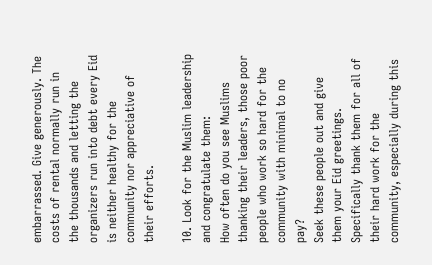embarrassed. Give generously. The costs of rental normally run in the thousands and letting the organizers run into debt every Eid is neither healthy for the community nor appreciative of their efforts.

10. Look for the Muslim leadership and congratulate them:
How often do you see Muslims thanking their leaders, those poor people who work so hard for the community with minimal to no pay?
Seek these people out and give them your Eid greetings. Specifically thank them for all of their hard work for the community, especially during this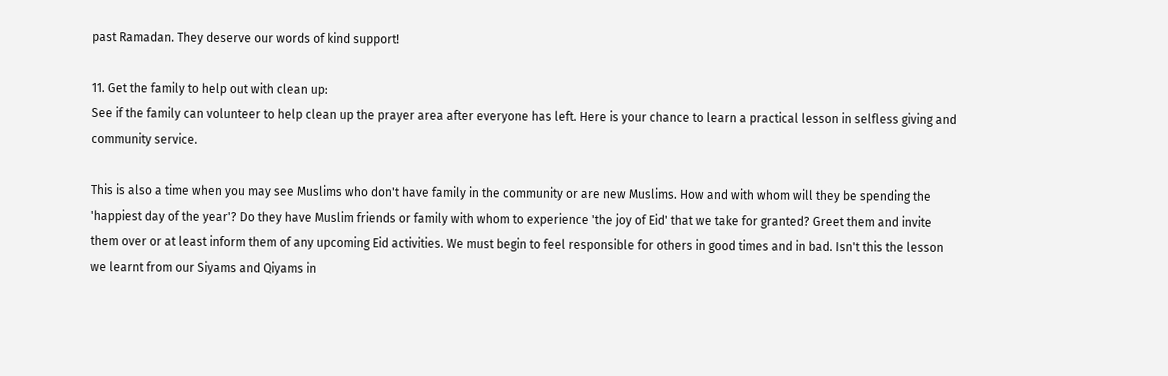past Ramadan. They deserve our words of kind support!

11. Get the family to help out with clean up:
See if the family can volunteer to help clean up the prayer area after everyone has left. Here is your chance to learn a practical lesson in selfless giving and community service.

This is also a time when you may see Muslims who don't have family in the community or are new Muslims. How and with whom will they be spending the 'happiest day of the year'? Do they have Muslim friends or family with whom to experience 'the joy of Eid' that we take for granted? Greet them and invite them over or at least inform them of any upcoming Eid activities. We must begin to feel responsible for others in good times and in bad. Isn't this the lesson we learnt from our Siyams and Qiyams in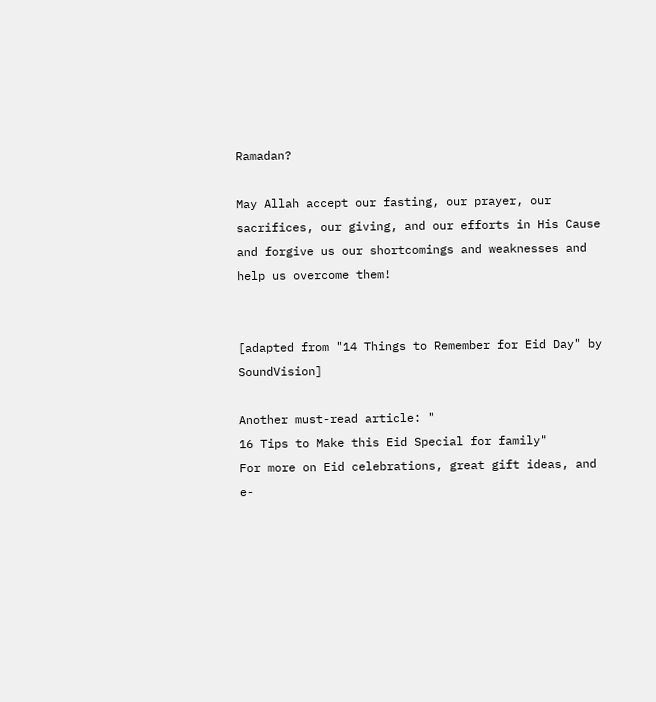Ramadan?

May Allah accept our fasting, our prayer, our sacrifices, our giving, and our efforts in His Cause and forgive us our shortcomings and weaknesses and help us overcome them!


[adapted from "14 Things to Remember for Eid Day" by SoundVision]

Another must-read article: "
16 Tips to Make this Eid Special for family"
For more on Eid celebrations, great gift ideas, and e-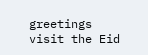greetings
visit the Eid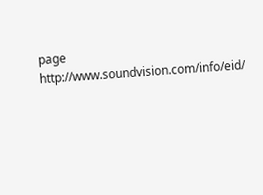page http://www.soundvision.com/info/eid/